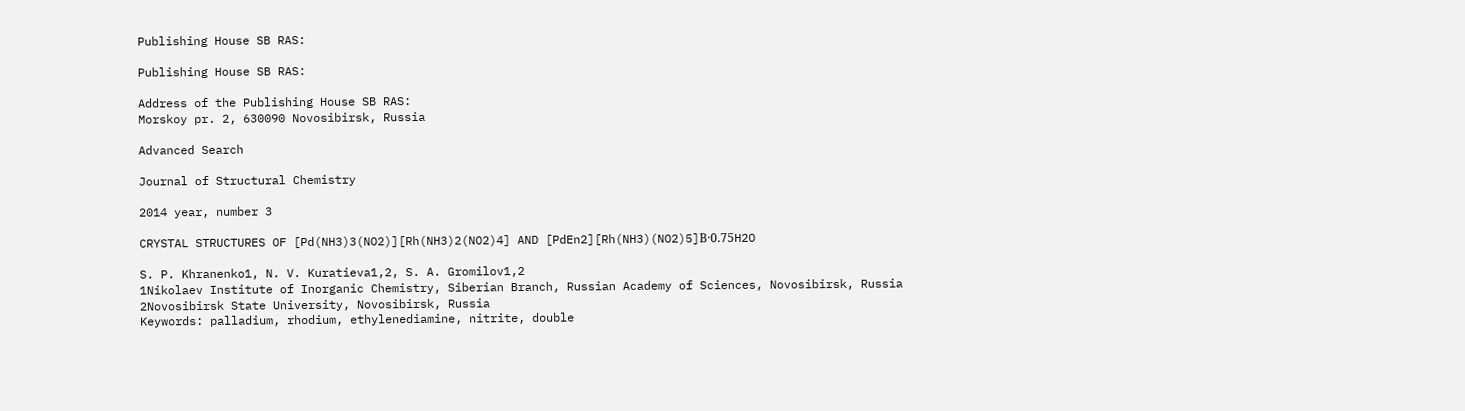Publishing House SB RAS:

Publishing House SB RAS:

Address of the Publishing House SB RAS:
Morskoy pr. 2, 630090 Novosibirsk, Russia

Advanced Search

Journal of Structural Chemistry

2014 year, number 3

CRYSTAL STRUCTURES OF [Pd(NH3)3(NO2)][Rh(NH3)2(NO2)4] AND [PdEn2][Rh(NH3)(NO2)5]В·0.75H2O

S. P. Khranenko1, N. V. Kuratieva1,2, S. A. Gromilov1,2
1Nikolaev Institute of Inorganic Chemistry, Siberian Branch, Russian Academy of Sciences, Novosibirsk, Russia
2Novosibirsk State University, Novosibirsk, Russia
Keywords: palladium, rhodium, ethylenediamine, nitrite, double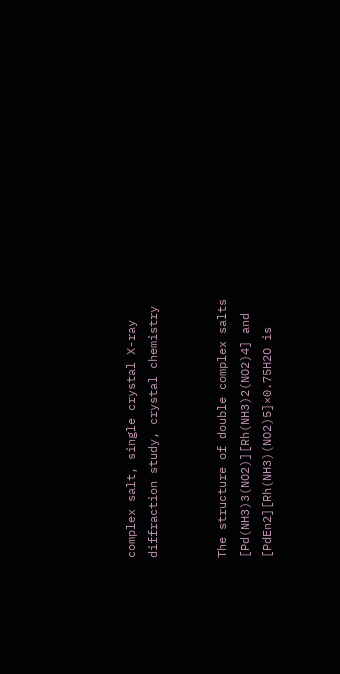complex salt, single crystal X-ray diffraction study, crystal chemistry


The structure of double complex salts [Pd(NH3)3(NO2)][Rh(NH3)2(NO2)4] and [PdEn2][Rh(NH3)(NO2)5]×0.75H2O is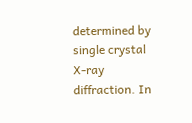determined by single crystal X-ray diffraction. In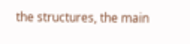the structures, the main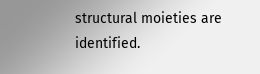structural moieties are identified.